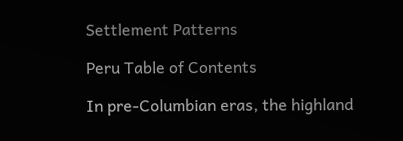Settlement Patterns

Peru Table of Contents

In pre-Columbian eras, the highland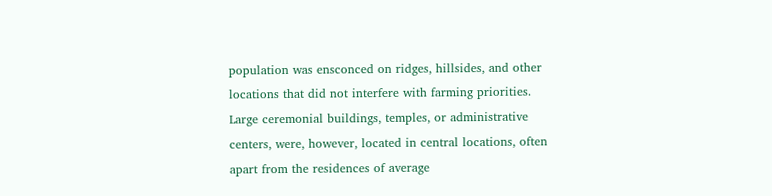population was ensconced on ridges, hillsides, and other locations that did not interfere with farming priorities. Large ceremonial buildings, temples, or administrative centers, were, however, located in central locations, often apart from the residences of average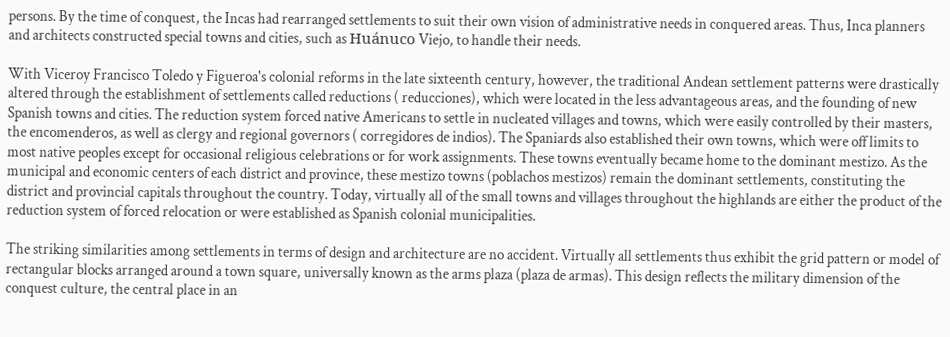persons. By the time of conquest, the Incas had rearranged settlements to suit their own vision of administrative needs in conquered areas. Thus, Inca planners and architects constructed special towns and cities, such as Huánuco Viejo, to handle their needs.

With Viceroy Francisco Toledo y Figueroa's colonial reforms in the late sixteenth century, however, the traditional Andean settlement patterns were drastically altered through the establishment of settlements called reductions ( reducciones), which were located in the less advantageous areas, and the founding of new Spanish towns and cities. The reduction system forced native Americans to settle in nucleated villages and towns, which were easily controlled by their masters, the encomenderos, as well as clergy and regional governors ( corregidores de indios). The Spaniards also established their own towns, which were off limits to most native peoples except for occasional religious celebrations or for work assignments. These towns eventually became home to the dominant mestizo. As the municipal and economic centers of each district and province, these mestizo towns (poblachos mestizos) remain the dominant settlements, constituting the district and provincial capitals throughout the country. Today, virtually all of the small towns and villages throughout the highlands are either the product of the reduction system of forced relocation or were established as Spanish colonial municipalities.

The striking similarities among settlements in terms of design and architecture are no accident. Virtually all settlements thus exhibit the grid pattern or model of rectangular blocks arranged around a town square, universally known as the arms plaza (plaza de armas). This design reflects the military dimension of the conquest culture, the central place in an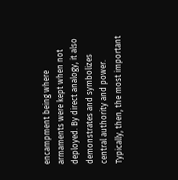encampment being where armaments were kept when not deployed. By direct analogy, it also demonstrates and symbolizes central authority and power. Typically, then, the most important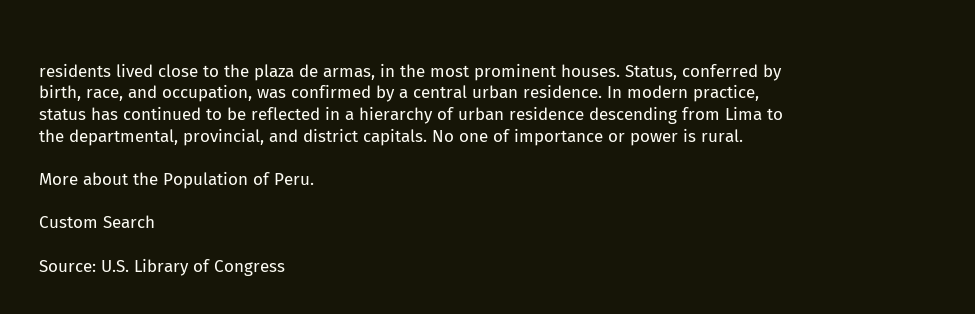residents lived close to the plaza de armas, in the most prominent houses. Status, conferred by birth, race, and occupation, was confirmed by a central urban residence. In modern practice, status has continued to be reflected in a hierarchy of urban residence descending from Lima to the departmental, provincial, and district capitals. No one of importance or power is rural.

More about the Population of Peru.

Custom Search

Source: U.S. Library of Congress